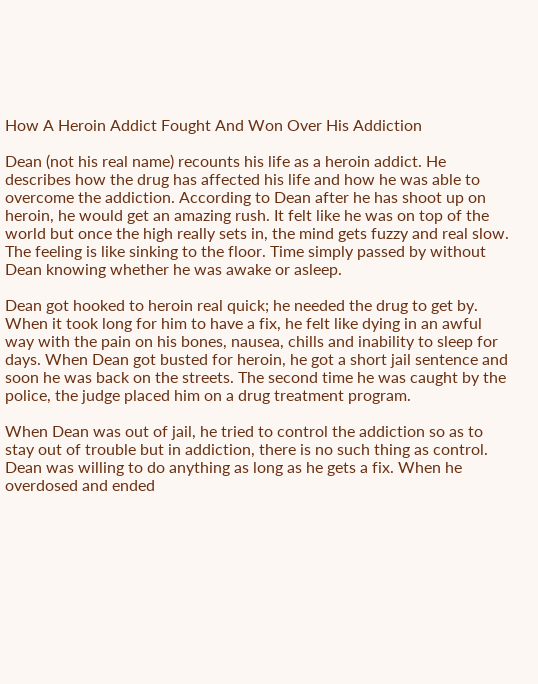How A Heroin Addict Fought And Won Over His Addiction

Dean (not his real name) recounts his life as a heroin addict. He describes how the drug has affected his life and how he was able to overcome the addiction. According to Dean after he has shoot up on heroin, he would get an amazing rush. It felt like he was on top of the world but once the high really sets in, the mind gets fuzzy and real slow. The feeling is like sinking to the floor. Time simply passed by without Dean knowing whether he was awake or asleep.

Dean got hooked to heroin real quick; he needed the drug to get by. When it took long for him to have a fix, he felt like dying in an awful way with the pain on his bones, nausea, chills and inability to sleep for days. When Dean got busted for heroin, he got a short jail sentence and soon he was back on the streets. The second time he was caught by the police, the judge placed him on a drug treatment program.

When Dean was out of jail, he tried to control the addiction so as to stay out of trouble but in addiction, there is no such thing as control. Dean was willing to do anything as long as he gets a fix. When he overdosed and ended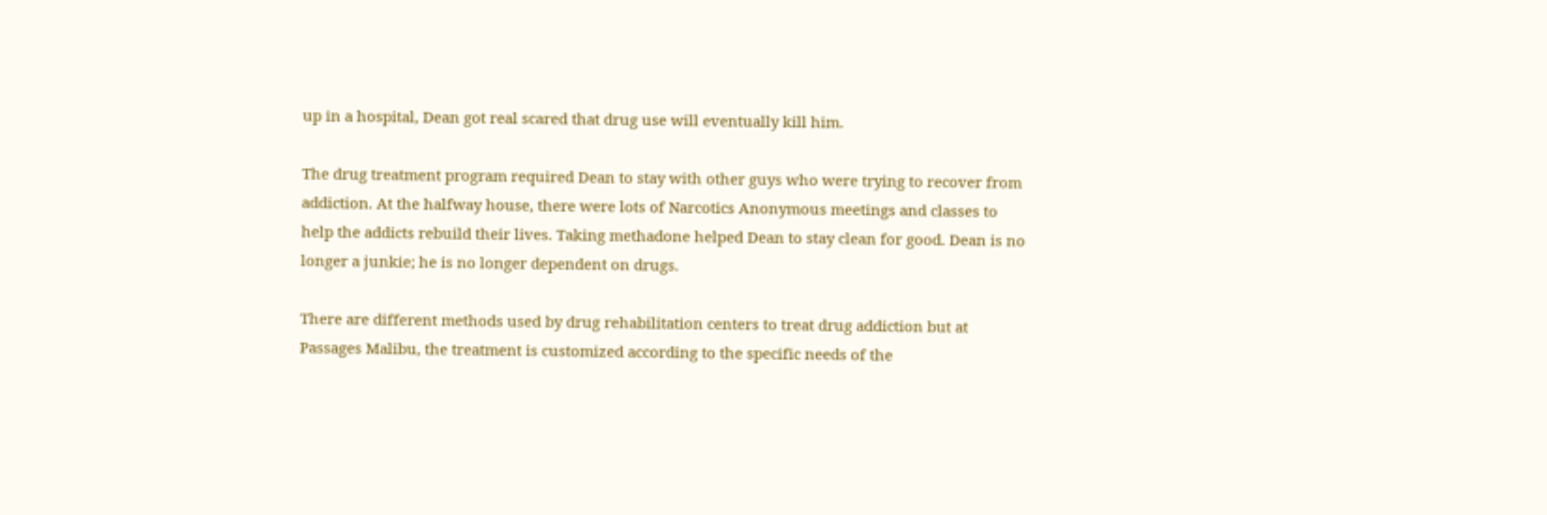up in a hospital, Dean got real scared that drug use will eventually kill him.

The drug treatment program required Dean to stay with other guys who were trying to recover from addiction. At the halfway house, there were lots of Narcotics Anonymous meetings and classes to help the addicts rebuild their lives. Taking methadone helped Dean to stay clean for good. Dean is no longer a junkie; he is no longer dependent on drugs.

There are different methods used by drug rehabilitation centers to treat drug addiction but at Passages Malibu, the treatment is customized according to the specific needs of the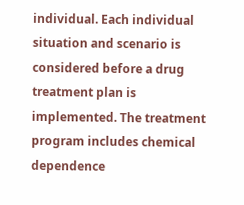individual. Each individual situation and scenario is considered before a drug treatment plan is implemented. The treatment program includes chemical dependence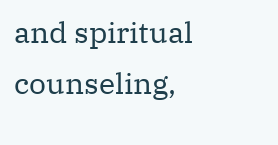and spiritual counseling,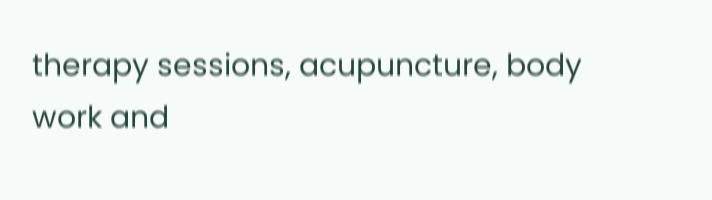therapy sessions, acupuncture, body work and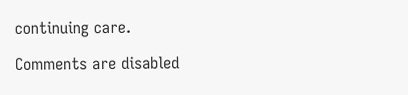continuing care.

Comments are disabled